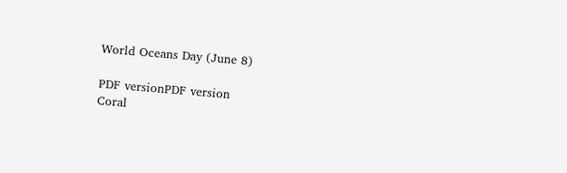World Oceans Day (June 8)

PDF versionPDF version
Coral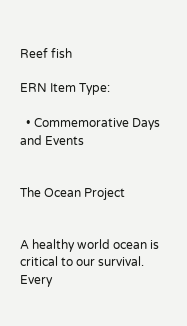Reef fish

ERN Item Type:

  • Commemorative Days and Events


The Ocean Project


A healthy world ocean is critical to our survival. Every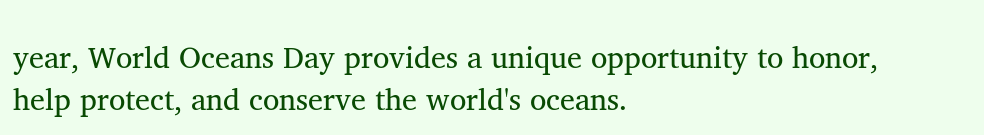year, World Oceans Day provides a unique opportunity to honor, help protect, and conserve the world's oceans.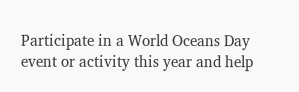Participate in a World Oceans Day event or activity this year and help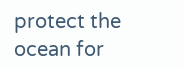protect the ocean for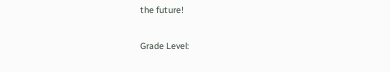the future!

Grade Level: